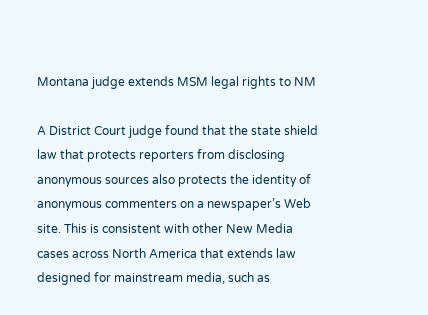Montana judge extends MSM legal rights to NM

A District Court judge found that the state shield law that protects reporters from disclosing anonymous sources also protects the identity of anonymous commenters on a newspaper’s Web site. This is consistent with other New Media cases across North America that extends law designed for mainstream media, such as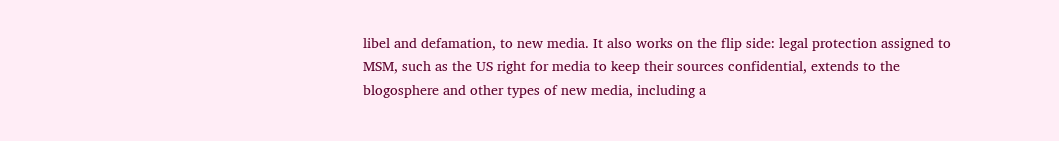libel and defamation, to new media. It also works on the flip side: legal protection assigned to MSM, such as the US right for media to keep their sources confidential, extends to the blogosphere and other types of new media, including a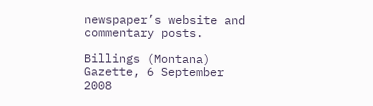newspaper’s website and commentary posts.

Billings (Montana) Gazette, 6 September 2008